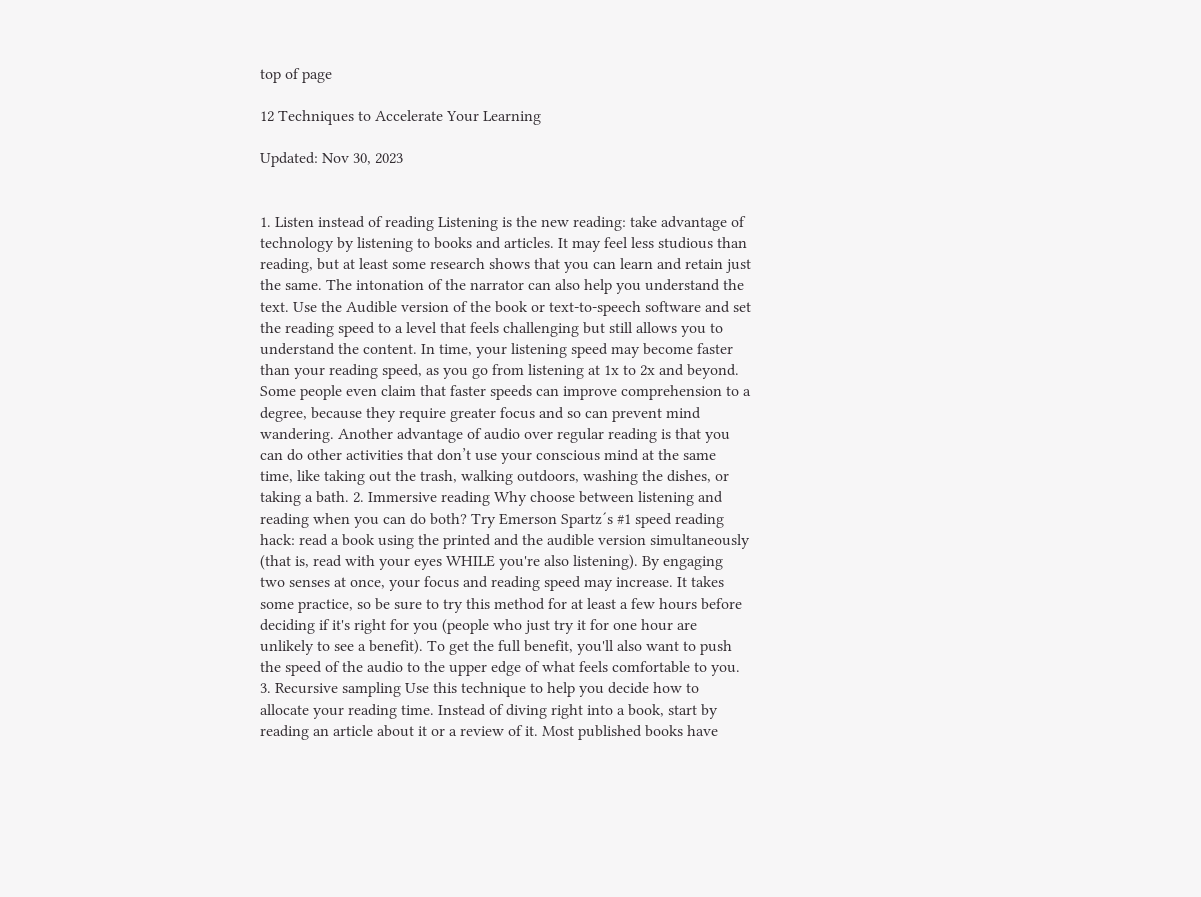top of page

12 Techniques to Accelerate Your Learning

Updated: Nov 30, 2023


1. Listen instead of reading Listening is the new reading: take advantage of technology by listening to books and articles. It may feel less studious than reading, but at least some research shows that you can learn and retain just the same. The intonation of the narrator can also help you understand the text. Use the Audible version of the book or text-to-speech software and set the reading speed to a level that feels challenging but still allows you to understand the content. In time, your listening speed may become faster than your reading speed, as you go from listening at 1x to 2x and beyond. Some people even claim that faster speeds can improve comprehension to a degree, because they require greater focus and so can prevent mind wandering. Another advantage of audio over regular reading is that you can do other activities that don’t use your conscious mind at the same time, like taking out the trash, walking outdoors, washing the dishes, or taking a bath. 2. Immersive reading Why choose between listening and reading when you can do both? Try Emerson Spartz´s #1 speed reading hack: read a book using the printed and the audible version simultaneously (that is, read with your eyes WHILE you're also listening). By engaging two senses at once, your focus and reading speed may increase. It takes some practice, so be sure to try this method for at least a few hours before deciding if it's right for you (people who just try it for one hour are unlikely to see a benefit). To get the full benefit, you'll also want to push the speed of the audio to the upper edge of what feels comfortable to you. 3. Recursive sampling Use this technique to help you decide how to allocate your reading time. Instead of diving right into a book, start by reading an article about it or a review of it. Most published books have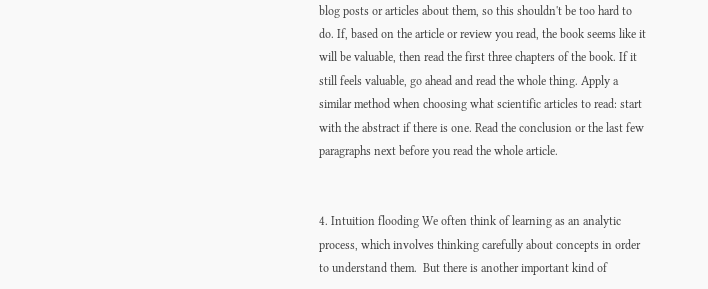blog posts or articles about them, so this shouldn't be too hard to do. If, based on the article or review you read, the book seems like it will be valuable, then read the first three chapters of the book. If it still feels valuable, go ahead and read the whole thing. Apply a similar method when choosing what scientific articles to read: start with the abstract if there is one. Read the conclusion or the last few paragraphs next before you read the whole article.


4. Intuition flooding We often think of learning as an analytic process, which involves thinking carefully about concepts in order to understand them.  But there is another important kind of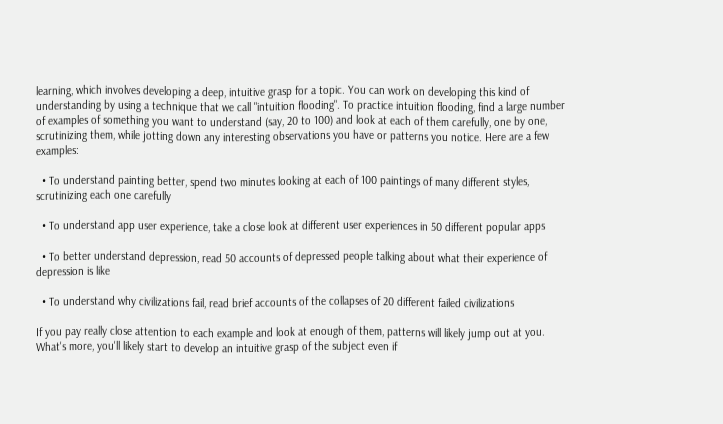learning, which involves developing a deep, intuitive grasp for a topic. You can work on developing this kind of understanding by using a technique that we call "intuition flooding". To practice intuition flooding, find a large number of examples of something you want to understand (say, 20 to 100) and look at each of them carefully, one by one, scrutinizing them, while jotting down any interesting observations you have or patterns you notice. Here are a few examples:

  • To understand painting better, spend two minutes looking at each of 100 paintings of many different styles, scrutinizing each one carefully

  • To understand app user experience, take a close look at different user experiences in 50 different popular apps

  • To better understand depression, read 50 accounts of depressed people talking about what their experience of depression is like

  • To understand why civilizations fail, read brief accounts of the collapses of 20 different failed civilizations

If you pay really close attention to each example and look at enough of them, patterns will likely jump out at you. What's more, you'll likely start to develop an intuitive grasp of the subject even if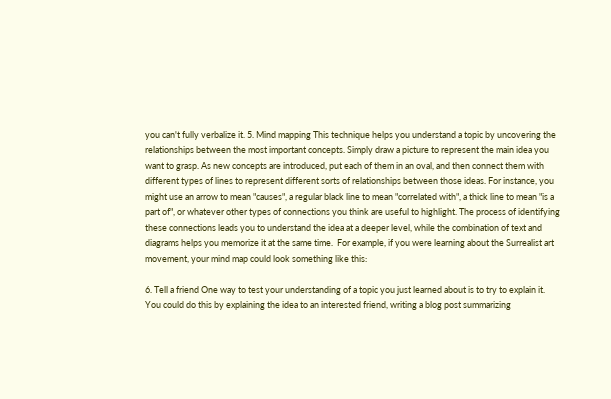you can't fully verbalize it. 5. Mind mapping This technique helps you understand a topic by uncovering the relationships between the most important concepts. Simply draw a picture to represent the main idea you want to grasp. As new concepts are introduced, put each of them in an oval, and then connect them with different types of lines to represent different sorts of relationships between those ideas. For instance, you might use an arrow to mean "causes", a regular black line to mean "correlated with", a thick line to mean "is a part of", or whatever other types of connections you think are useful to highlight. The process of identifying these connections leads you to understand the idea at a deeper level, while the combination of text and diagrams helps you memorize it at the same time.  For example, if you were learning about the Surrealist art movement, your mind map could look something like this:

6. Tell a friend One way to test your understanding of a topic you just learned about is to try to explain it. You could do this by explaining the idea to an interested friend, writing a blog post summarizing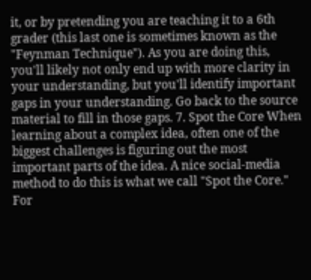it, or by pretending you are teaching it to a 6th grader (this last one is sometimes known as the "Feynman Technique"). As you are doing this, you'll likely not only end up with more clarity in your understanding, but you'll identify important gaps in your understanding. Go back to the source material to fill in those gaps. 7. Spot the Core When learning about a complex idea, often one of the biggest challenges is figuring out the most important parts of the idea. A nice social-media method to do this is what we call "Spot the Core." For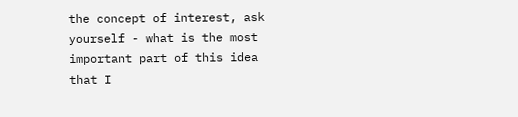the concept of interest, ask yourself - what is the most important part of this idea that I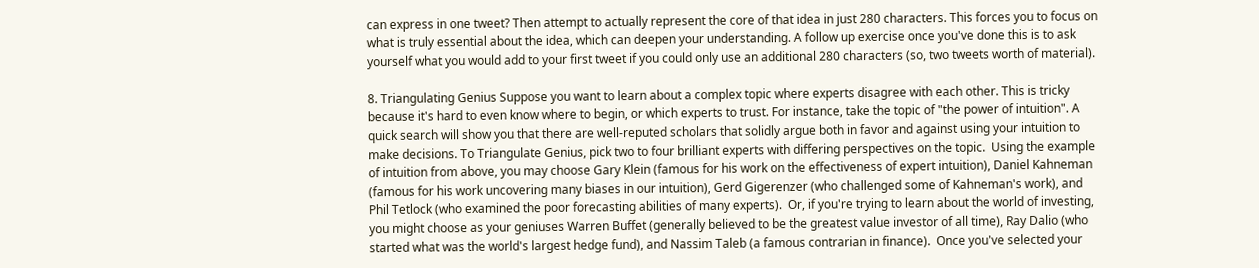can express in one tweet? Then attempt to actually represent the core of that idea in just 280 characters. This forces you to focus on what is truly essential about the idea, which can deepen your understanding. A follow up exercise once you've done this is to ask yourself what you would add to your first tweet if you could only use an additional 280 characters (so, two tweets worth of material).

8. Triangulating Genius Suppose you want to learn about a complex topic where experts disagree with each other. This is tricky because it's hard to even know where to begin, or which experts to trust. For instance, take the topic of "the power of intuition". A quick search will show you that there are well-reputed scholars that solidly argue both in favor and against using your intuition to make decisions. To Triangulate Genius, pick two to four brilliant experts with differing perspectives on the topic.  Using the example of intuition from above, you may choose Gary Klein (famous for his work on the effectiveness of expert intuition), Daniel Kahneman (famous for his work uncovering many biases in our intuition), Gerd Gigerenzer (who challenged some of Kahneman's work), and Phil Tetlock (who examined the poor forecasting abilities of many experts).  Or, if you're trying to learn about the world of investing, you might choose as your geniuses Warren Buffet (generally believed to be the greatest value investor of all time), Ray Dalio (who started what was the world's largest hedge fund), and Nassim Taleb (a famous contrarian in finance).  Once you've selected your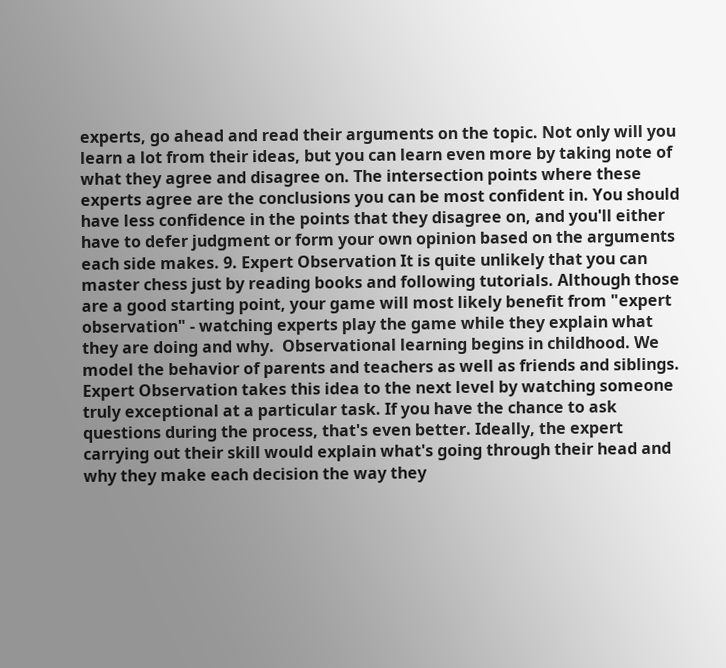experts, go ahead and read their arguments on the topic. Not only will you learn a lot from their ideas, but you can learn even more by taking note of what they agree and disagree on. The intersection points where these experts agree are the conclusions you can be most confident in. You should have less confidence in the points that they disagree on, and you'll either have to defer judgment or form your own opinion based on the arguments each side makes. 9. Expert Observation It is quite unlikely that you can master chess just by reading books and following tutorials. Although those are a good starting point, your game will most likely benefit from "expert observation" - watching experts play the game while they explain what they are doing and why.  Observational learning begins in childhood. We model the behavior of parents and teachers as well as friends and siblings. Expert Observation takes this idea to the next level by watching someone truly exceptional at a particular task. If you have the chance to ask questions during the process, that's even better. Ideally, the expert carrying out their skill would explain what's going through their head and why they make each decision the way they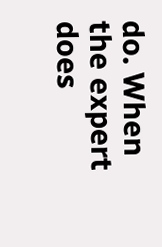do. When the expert does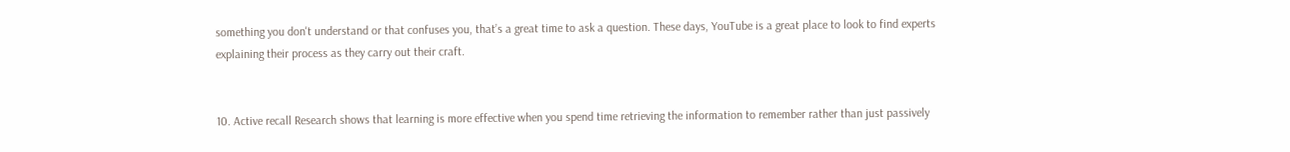something you don't understand or that confuses you, that’s a great time to ask a question. These days, YouTube is a great place to look to find experts explaining their process as they carry out their craft.


10. Active recall Research shows that learning is more effective when you spend time retrieving the information to remember rather than just passively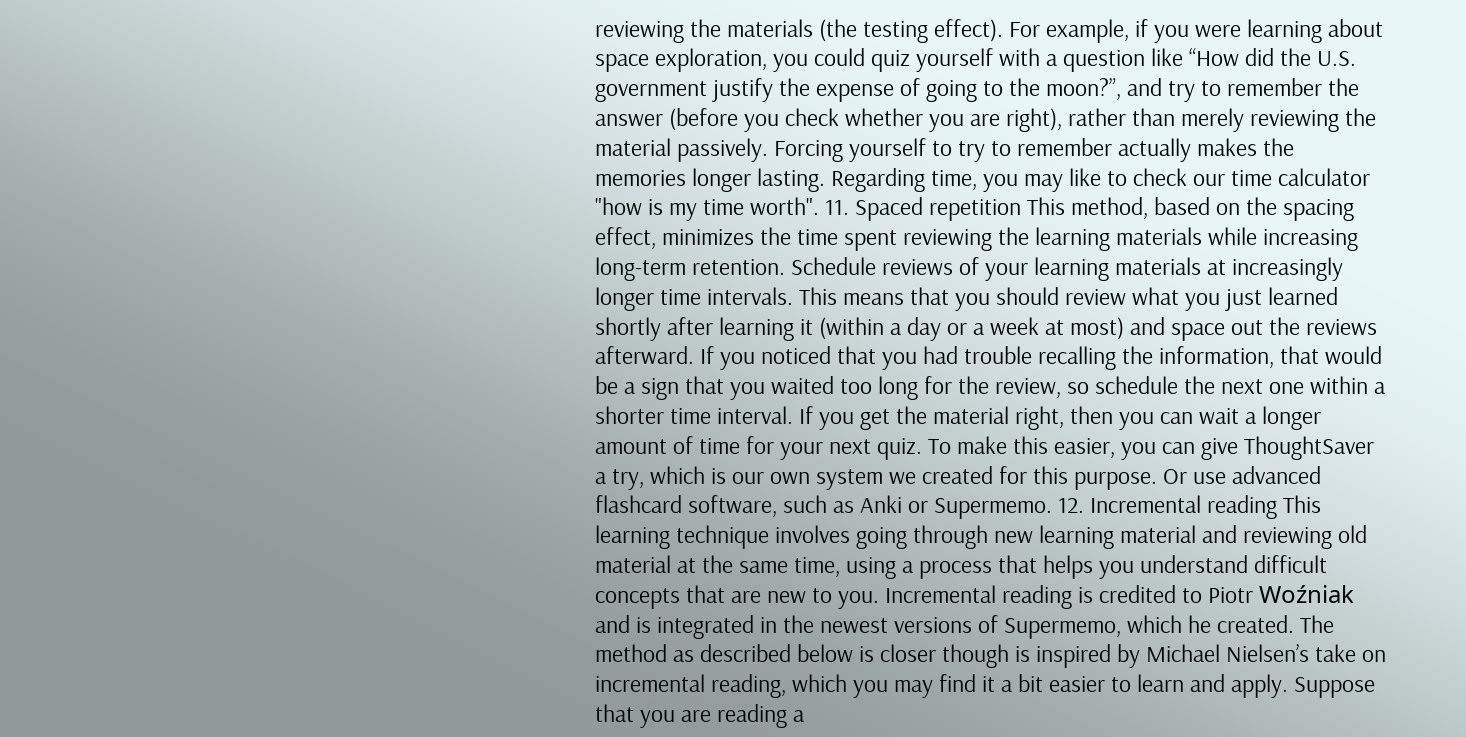reviewing the materials (the testing effect). For example, if you were learning about space exploration, you could quiz yourself with a question like “How did the U.S. government justify the expense of going to the moon?”, and try to remember the answer (before you check whether you are right), rather than merely reviewing the material passively. Forcing yourself to try to remember actually makes the memories longer lasting. Regarding time, you may like to check our time calculator "how is my time worth". 11. Spaced repetition This method, based on the spacing effect, minimizes the time spent reviewing the learning materials while increasing long-term retention. Schedule reviews of your learning materials at increasingly longer time intervals. This means that you should review what you just learned shortly after learning it (within a day or a week at most) and space out the reviews afterward. If you noticed that you had trouble recalling the information, that would be a sign that you waited too long for the review, so schedule the next one within a shorter time interval. If you get the material right, then you can wait a longer amount of time for your next quiz. To make this easier, you can give ThoughtSaver a try, which is our own system we created for this purpose. Or use advanced flashcard software, such as Anki or Supermemo. 12. Incremental reading This learning technique involves going through new learning material and reviewing old material at the same time, using a process that helps you understand difficult concepts that are new to you. Incremental reading is credited to Piotr Woźniak and is integrated in the newest versions of Supermemo, which he created. The method as described below is closer though is inspired by Michael Nielsen’s take on incremental reading, which you may find it a bit easier to learn and apply. Suppose that you are reading a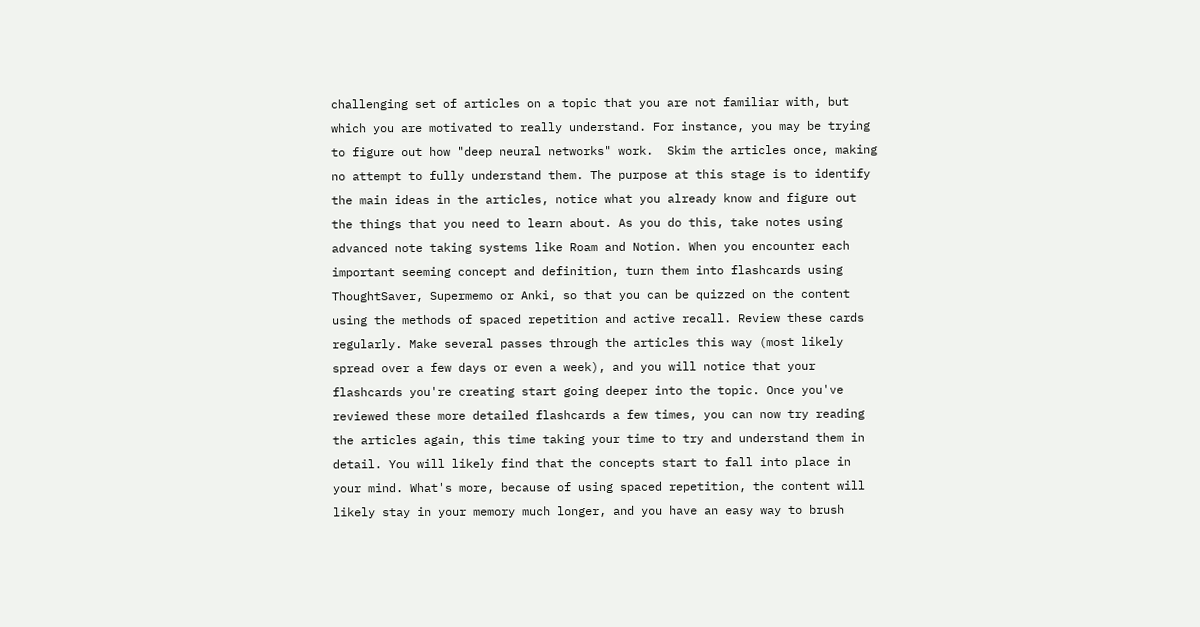challenging set of articles on a topic that you are not familiar with, but which you are motivated to really understand. For instance, you may be trying to figure out how "deep neural networks" work.  Skim the articles once, making no attempt to fully understand them. The purpose at this stage is to identify the main ideas in the articles, notice what you already know and figure out the things that you need to learn about. As you do this, take notes using advanced note taking systems like Roam and Notion. When you encounter each important seeming concept and definition, turn them into flashcards using ThoughtSaver, Supermemo or Anki, so that you can be quizzed on the content using the methods of spaced repetition and active recall. Review these cards regularly. Make several passes through the articles this way (most likely spread over a few days or even a week), and you will notice that your flashcards you're creating start going deeper into the topic. Once you've reviewed these more detailed flashcards a few times, you can now try reading the articles again, this time taking your time to try and understand them in detail. You will likely find that the concepts start to fall into place in your mind. What's more, because of using spaced repetition, the content will likely stay in your memory much longer, and you have an easy way to brush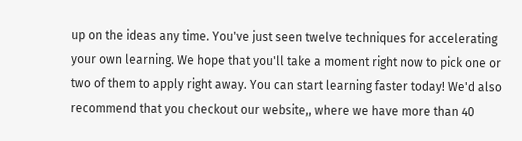up on the ideas any time. You've just seen twelve techniques for accelerating your own learning. We hope that you'll take a moment right now to pick one or two of them to apply right away. You can start learning faster today! We'd also recommend that you checkout our website,, where we have more than 40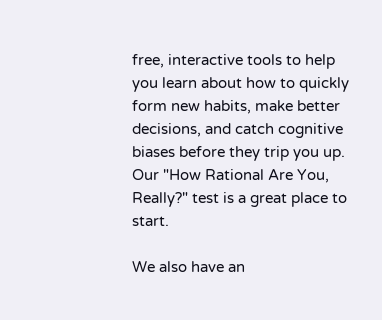free, interactive tools to help you learn about how to quickly form new habits, make better decisions, and catch cognitive biases before they trip you up. Our "How Rational Are You, Really?" test is a great place to start.

We also have an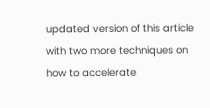updated version of this article with two more techniques on how to accelerate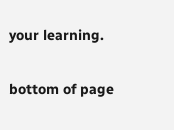your learning.

bottom of page